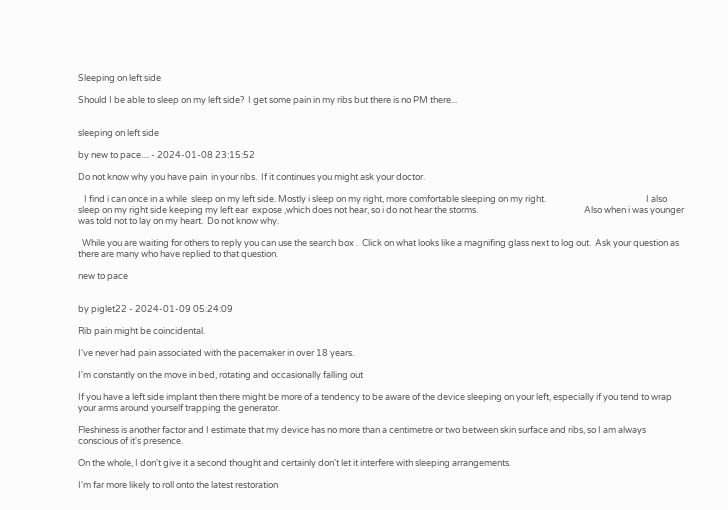Sleeping on left side

Should I be able to sleep on my left side?  I get some pain in my ribs but there is no PM there...


sleeping on left side

by new to pace.... - 2024-01-08 23:15:52

Do not know why you have pain  in your ribs.  If it continues you might ask your doctor.

   I find i can once in a while  sleep on my left side. Mostly i sleep on my right, more comfortable sleeping on my right.                                                  I also sleep on my right side keeping my left ear  expose ,which does not hear, so i do not hear the storms.                                                     Also when i was younger was told not to lay on my heart.  Do not know why.

  While you are waiting for others to reply you can use the search box .  Click on what looks like a magnifing glass next to log out.  Ask your question as there are many who have replied to that question.

new to pace


by piglet22 - 2024-01-09 05:24:09

Rib pain might be coincidental.

I've never had pain associated with the pacemaker in over 18 years.

I'm constantly on the move in bed, rotating and occasionally falling out

If you have a left side implant then there might be more of a tendency to be aware of the device sleeping on your left, especially if you tend to wrap your arms around yourself trapping the generator.

Fleshiness is another factor and I estimate that my device has no more than a centimetre or two between skin surface and ribs, so I am always conscious of it's presence.

On the whole, I don't give it a second thought and certainly don't let it interfere with sleeping arrangements.

I'm far more likely to roll onto the latest restoration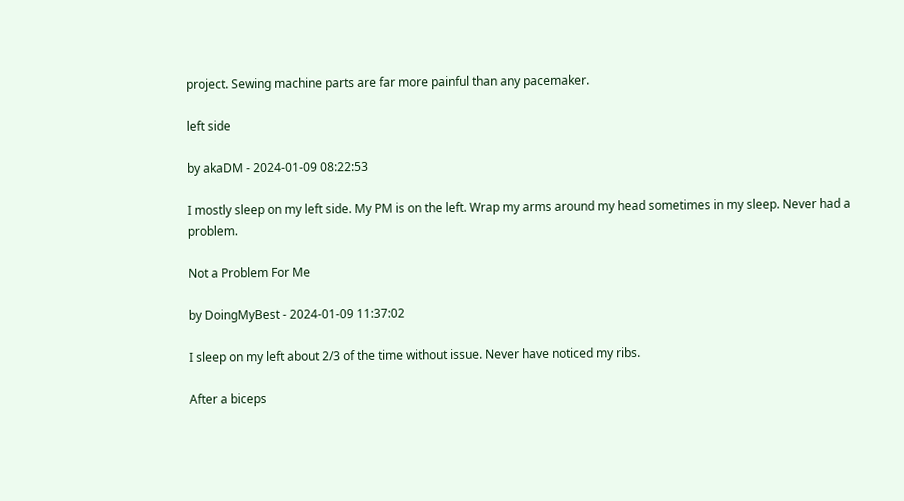project. Sewing machine parts are far more painful than any pacemaker.

left side

by akaDM - 2024-01-09 08:22:53

I mostly sleep on my left side. My PM is on the left. Wrap my arms around my head sometimes in my sleep. Never had a problem.

Not a Problem For Me

by DoingMyBest - 2024-01-09 11:37:02

I sleep on my left about 2/3 of the time without issue. Never have noticed my ribs.

After a biceps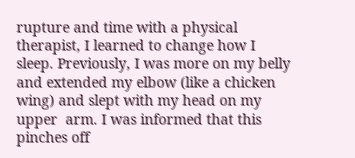rupture and time with a physical therapist, I learned to change how I sleep. Previously, I was more on my belly  and extended my elbow (like a chicken wing) and slept with my head on my upper  arm. I was informed that this pinches off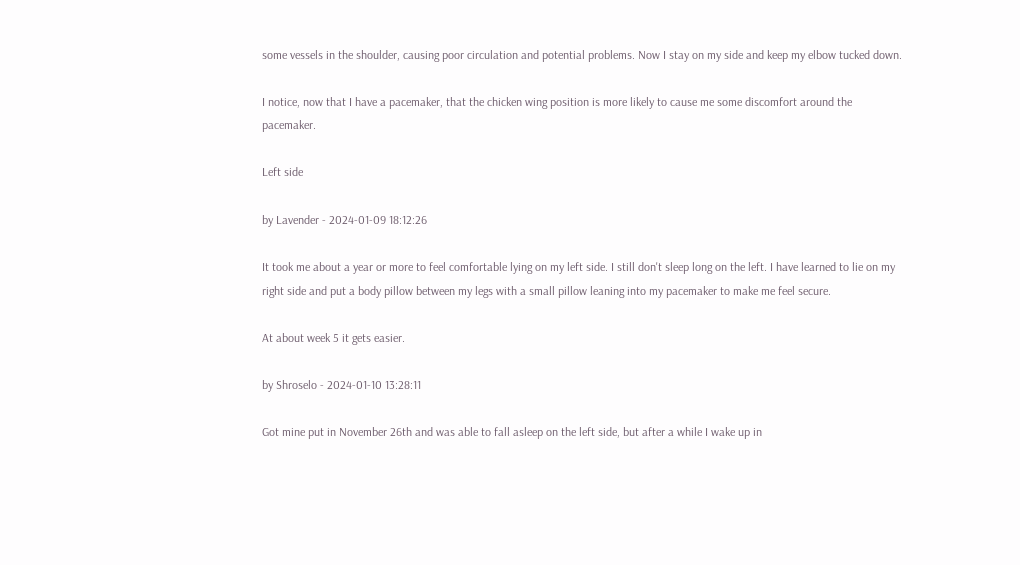some vessels in the shoulder, causing poor circulation and potential problems. Now I stay on my side and keep my elbow tucked down.

I notice, now that I have a pacemaker, that the chicken wing position is more likely to cause me some discomfort around the pacemaker.

Left side

by Lavender - 2024-01-09 18:12:26

It took me about a year or more to feel comfortable lying on my left side. I still don't sleep long on the left. I have learned to lie on my right side and put a body pillow between my legs with a small pillow leaning into my pacemaker to make me feel secure.

At about week 5 it gets easier.

by Shroselo - 2024-01-10 13:28:11

Got mine put in November 26th and was able to fall asleep on the left side, but after a while I wake up in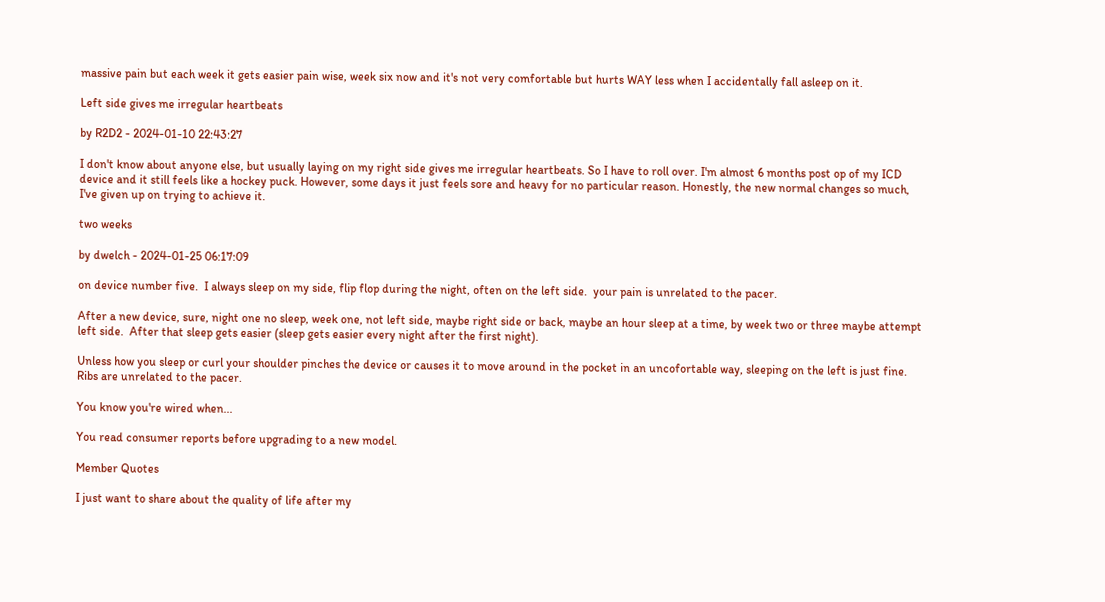massive pain but each week it gets easier pain wise, week six now and it's not very comfortable but hurts WAY less when I accidentally fall asleep on it.

Left side gives me irregular heartbeats

by R2D2 - 2024-01-10 22:43:27

I don't know about anyone else, but usually laying on my right side gives me irregular heartbeats. So I have to roll over. I'm almost 6 months post op of my ICD device and it still feels like a hockey puck. However, some days it just feels sore and heavy for no particular reason. Honestly, the new normal changes so much, I've given up on trying to achieve it.

two weeks

by dwelch - 2024-01-25 06:17:09

on device number five.  I always sleep on my side, flip flop during the night, often on the left side.  your pain is unrelated to the pacer.

After a new device, sure, night one no sleep, week one, not left side, maybe right side or back, maybe an hour sleep at a time, by week two or three maybe attempt left side.  After that sleep gets easier (sleep gets easier every night after the first night).

Unless how you sleep or curl your shoulder pinches the device or causes it to move around in the pocket in an uncofortable way, sleeping on the left is just fine.  Ribs are unrelated to the pacer.

You know you're wired when...

You read consumer reports before upgrading to a new model.

Member Quotes

I just want to share about the quality of life after my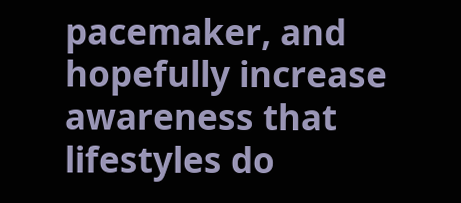pacemaker, and hopefully increase awareness that lifestyles do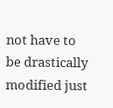not have to be drastically modified just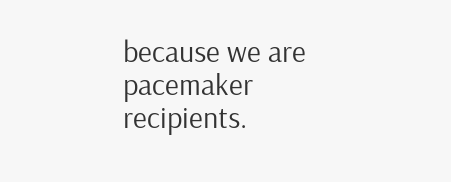because we are pacemaker recipients.